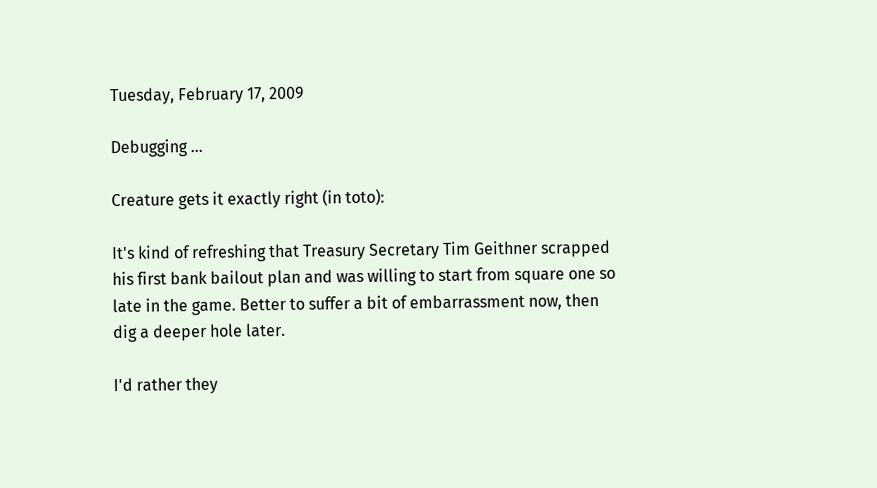Tuesday, February 17, 2009

Debugging ...

Creature gets it exactly right (in toto):

It's kind of refreshing that Treasury Secretary Tim Geithner scrapped his first bank bailout plan and was willing to start from square one so late in the game. Better to suffer a bit of embarrassment now, then dig a deeper hole later.

I'd rather they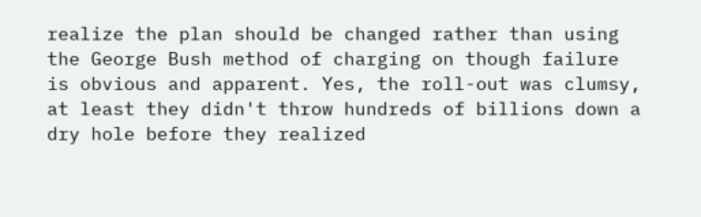realize the plan should be changed rather than using the George Bush method of charging on though failure is obvious and apparent. Yes, the roll-out was clumsy, at least they didn't throw hundreds of billions down a dry hole before they realized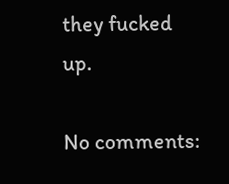they fucked up.

No comments: